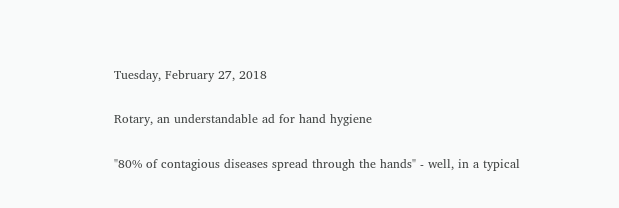Tuesday, February 27, 2018

Rotary, an understandable ad for hand hygiene

"80% of contagious diseases spread through the hands" - well, in a typical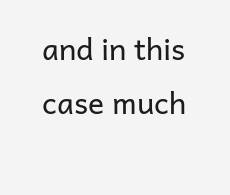and in this case much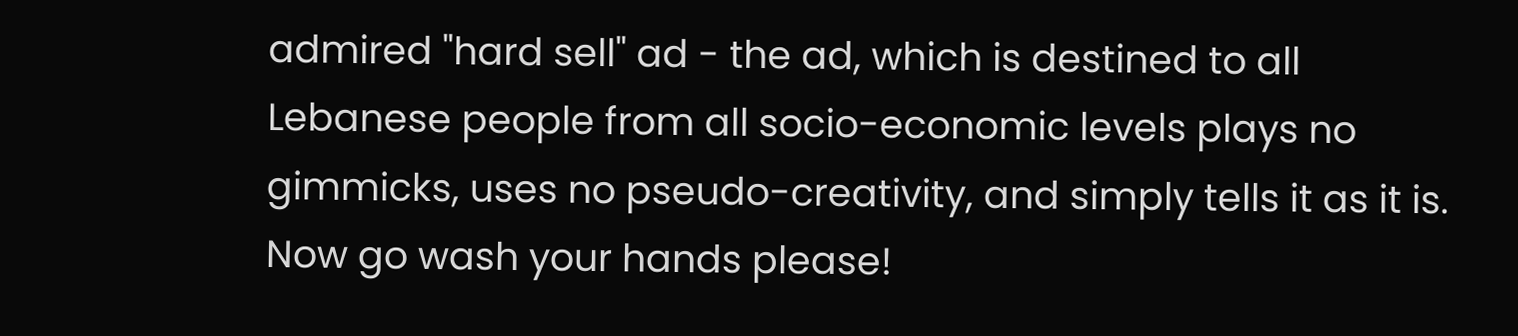admired "hard sell" ad - the ad, which is destined to all Lebanese people from all socio-economic levels plays no gimmicks, uses no pseudo-creativity, and simply tells it as it is. Now go wash your hands please!